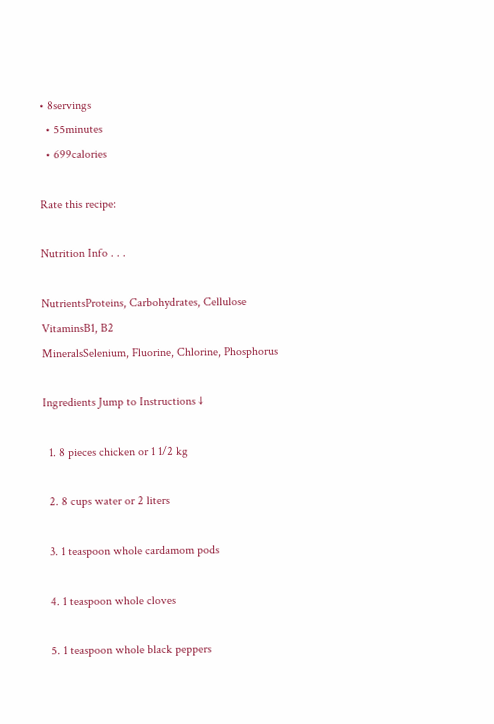• 8servings
  • 55minutes
  • 699calories

Rate this recipe:

Nutrition Info . . .

NutrientsProteins, Carbohydrates, Cellulose
VitaminsB1, B2
MineralsSelenium, Fluorine, Chlorine, Phosphorus

Ingredients Jump to Instructions ↓

  1. 8 pieces chicken or 1 1/2 kg

  2. 8 cups water or 2 liters

  3. 1 teaspoon whole cardamom pods

  4. 1 teaspoon whole cloves

  5. 1 teaspoon whole black peppers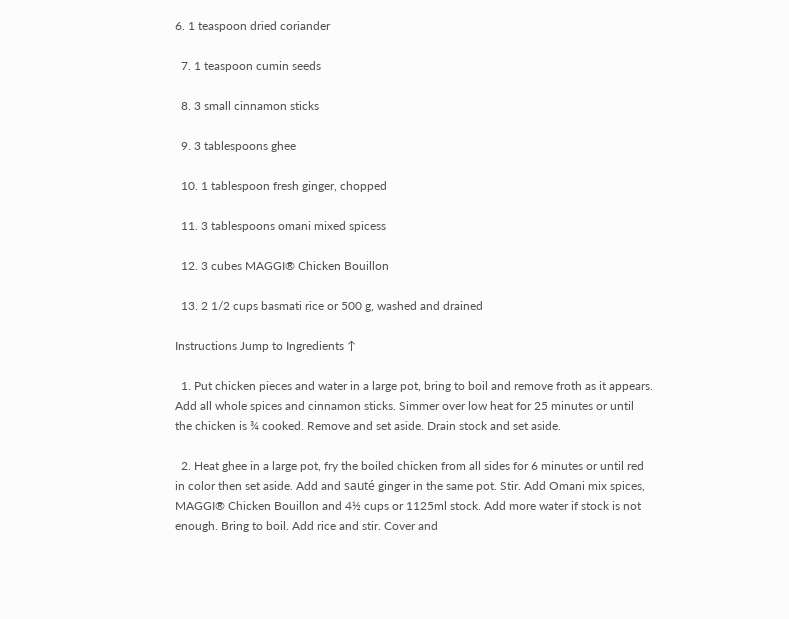6. 1 teaspoon dried coriander

  7. 1 teaspoon cumin seeds

  8. 3 small cinnamon sticks

  9. 3 tablespoons ghee

  10. 1 tablespoon fresh ginger, chopped

  11. 3 tablespoons omani mixed spicess

  12. 3 cubes MAGGI® Chicken Bouillon

  13. 2 1/2 cups basmati rice or 500 g, washed and drained

Instructions Jump to Ingredients ↑

  1. Put chicken pieces and water in a large pot, bring to boil and remove froth as it appears. Add all whole spices and cinnamon sticks. Simmer over low heat for 25 minutes or until the chicken is ¾ cooked. Remove and set aside. Drain stock and set aside.

  2. Heat ghee in a large pot, fry the boiled chicken from all sides for 6 minutes or until red in color then set aside. Add and sauté ginger in the same pot. Stir. Add Omani mix spices, MAGGI® Chicken Bouillon and 4½ cups or 1125ml stock. Add more water if stock is not enough. Bring to boil. Add rice and stir. Cover and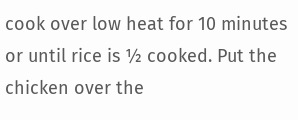cook over low heat for 10 minutes or until rice is ½ cooked. Put the chicken over the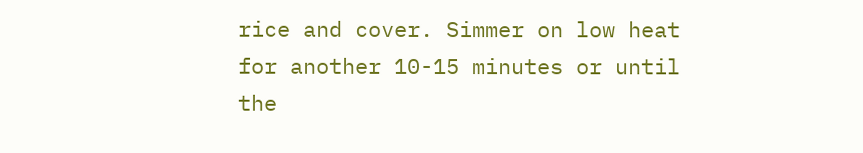rice and cover. Simmer on low heat for another 10-15 minutes or until the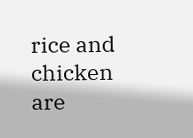rice and chicken are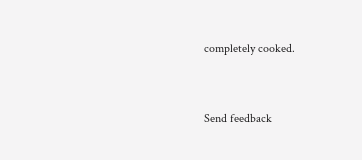completely cooked.


Send feedback